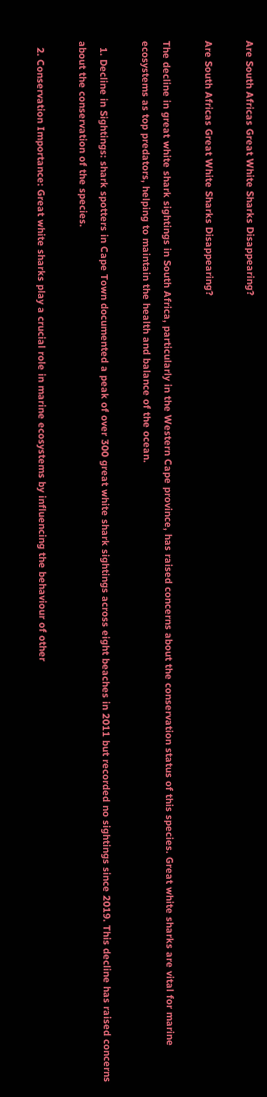Are South Africas Great White Sharks Disappearing?

Are South Africas Great White Sharks Disappearing?

The decline in great white shark sightings in South Africa, particularly in the Western Cape province, has raised concerns about the conservation status of this species. Great white sharks are vital for marine ecosystems as top predators, helping to maintain the health and balance of the ocean.

  1. Decline in Sightings: shark spotters in Cape Town documented a peak of over 300 great white shark sightings across eight beaches in 2011 but recorded no sightings since 2019. This decline has raised concerns about the conservation of the species.

  2. Conservation Importance: Great white sharks play a crucial role in marine ecosystems by influencing the behaviour of other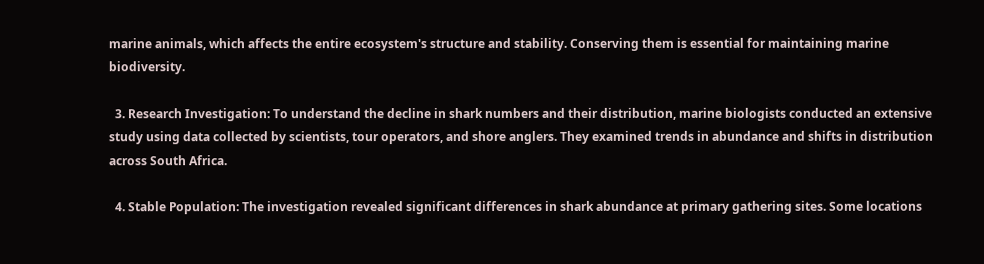marine animals, which affects the entire ecosystem's structure and stability. Conserving them is essential for maintaining marine biodiversity.

  3. Research Investigation: To understand the decline in shark numbers and their distribution, marine biologists conducted an extensive study using data collected by scientists, tour operators, and shore anglers. They examined trends in abundance and shifts in distribution across South Africa.

  4. Stable Population: The investigation revealed significant differences in shark abundance at primary gathering sites. Some locations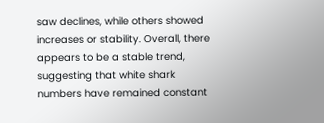saw declines, while others showed increases or stability. Overall, there appears to be a stable trend, suggesting that white shark numbers have remained constant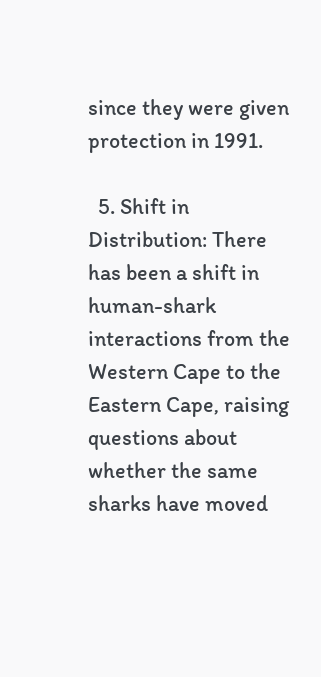since they were given protection in 1991.

  5. Shift in Distribution: There has been a shift in human-shark interactions from the Western Cape to the Eastern Cape, raising questions about whether the same sharks have moved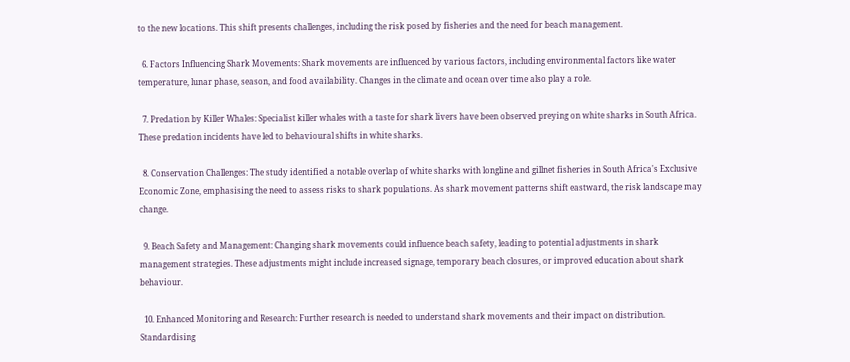to the new locations. This shift presents challenges, including the risk posed by fisheries and the need for beach management.

  6. Factors Influencing Shark Movements: Shark movements are influenced by various factors, including environmental factors like water temperature, lunar phase, season, and food availability. Changes in the climate and ocean over time also play a role.

  7. Predation by Killer Whales: Specialist killer whales with a taste for shark livers have been observed preying on white sharks in South Africa. These predation incidents have led to behavioural shifts in white sharks.

  8. Conservation Challenges: The study identified a notable overlap of white sharks with longline and gillnet fisheries in South Africa's Exclusive Economic Zone, emphasising the need to assess risks to shark populations. As shark movement patterns shift eastward, the risk landscape may change.

  9. Beach Safety and Management: Changing shark movements could influence beach safety, leading to potential adjustments in shark management strategies. These adjustments might include increased signage, temporary beach closures, or improved education about shark behaviour.

  10. Enhanced Monitoring and Research: Further research is needed to understand shark movements and their impact on distribution. Standardising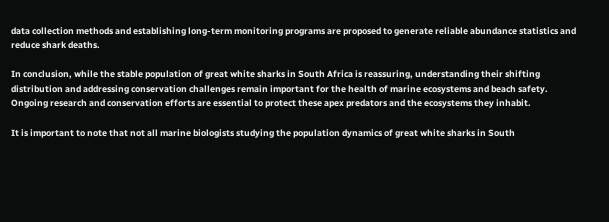data collection methods and establishing long-term monitoring programs are proposed to generate reliable abundance statistics and reduce shark deaths.

In conclusion, while the stable population of great white sharks in South Africa is reassuring, understanding their shifting distribution and addressing conservation challenges remain important for the health of marine ecosystems and beach safety. Ongoing research and conservation efforts are essential to protect these apex predators and the ecosystems they inhabit.

It is important to note that not all marine biologists studying the population dynamics of great white sharks in South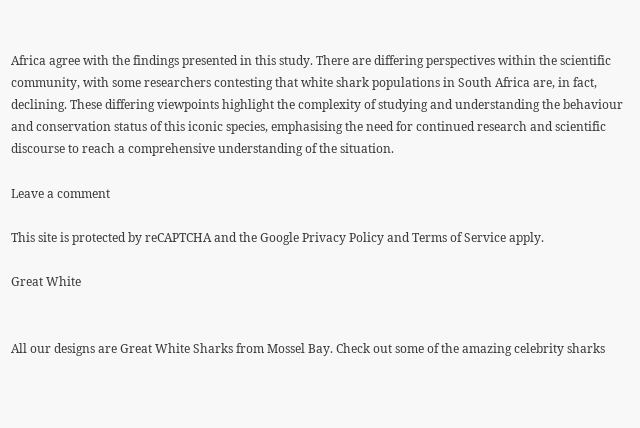Africa agree with the findings presented in this study. There are differing perspectives within the scientific community, with some researchers contesting that white shark populations in South Africa are, in fact, declining. These differing viewpoints highlight the complexity of studying and understanding the behaviour and conservation status of this iconic species, emphasising the need for continued research and scientific discourse to reach a comprehensive understanding of the situation.

Leave a comment

This site is protected by reCAPTCHA and the Google Privacy Policy and Terms of Service apply.

Great White


All our designs are Great White Sharks from Mossel Bay. Check out some of the amazing celebrity sharks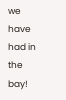we have had in the bay!